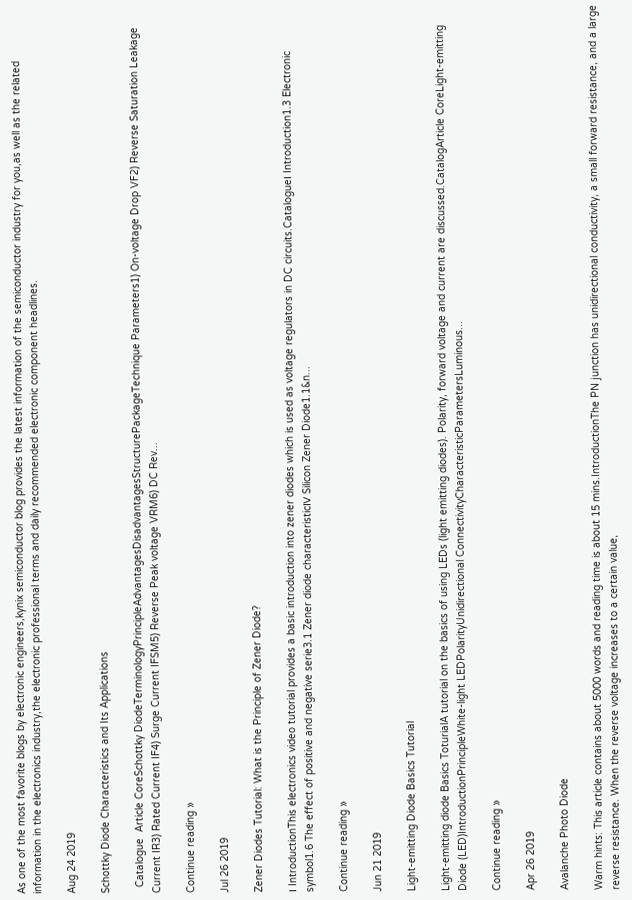As one of the most favorite blogs by electronic engineers,kynix semiconductor blog provides the latest information of the semiconductor industry for you,as well as the related information in the electronics industry,the electronic professional terms and daily recommended electronic component headlines.

Aug 24 2019

Schottky Diode Characteristics and Its Applications

  Catalogue  Article CoreSchottky DiodeTerminologyPrincipleAdvantagesDisadvantagesStructurePackageTechnique Parameters1) On-voltage Drop VF2) Reverse Saturation Leakage Current IR3) Rated Current IF4) Surge Current IFSM5) Reverse Peak voltage VRM6) DC Rev...

Continue reading »

Jul 26 2019

Zener Diodes Tutorial: What is the Principle of Zener Diode?

Ⅰ IntroductionThis electronics video tutorial provides a basic introduction into zener diodes which is used as voltage regulators in DC circuits.CatalogueⅠ Introduction1.3 Electronic symbol1.6 The effect of positive and negative serie3.1 Zener diode characteristicⅣ Silicon Zener Diode1.1&n...

Continue reading »

Jun 21 2019

Light-emitting Diode Basics Tutorial

Light-emitting diode Basics ToturialA tutorial on the basics of using LEDs (light emitting diodes). Polarity, forward voltage and current are discussed.CatalogArticle CoreLight-emitting Diode (LED)IntroductionPrincipleWhite-light LEDPolarityUnidirectional ConnectivityCharacteristicParametersLuminous...

Continue reading »

Apr 26 2019

Avalanche Photo Diode

Warm hints: This article contains about 5000 words and reading time is about 15 mins.IntroductionThe PN junction has unidirectional conductivity, a small forward resistance, and a large reverse resistance. When the reverse voltage increases to a certain value,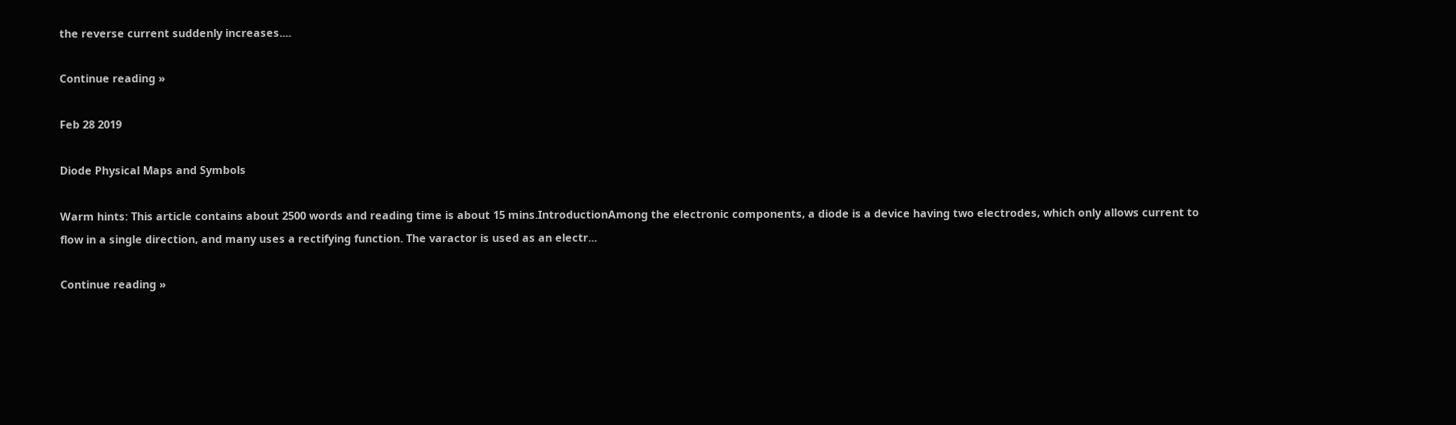the reverse current suddenly increases....

Continue reading »

Feb 28 2019

Diode Physical Maps and Symbols

Warm hints: This article contains about 2500 words and reading time is about 15 mins.IntroductionAmong the electronic components, a diode is a device having two electrodes, which only allows current to flow in a single direction, and many uses a rectifying function. The varactor is used as an electr...

Continue reading »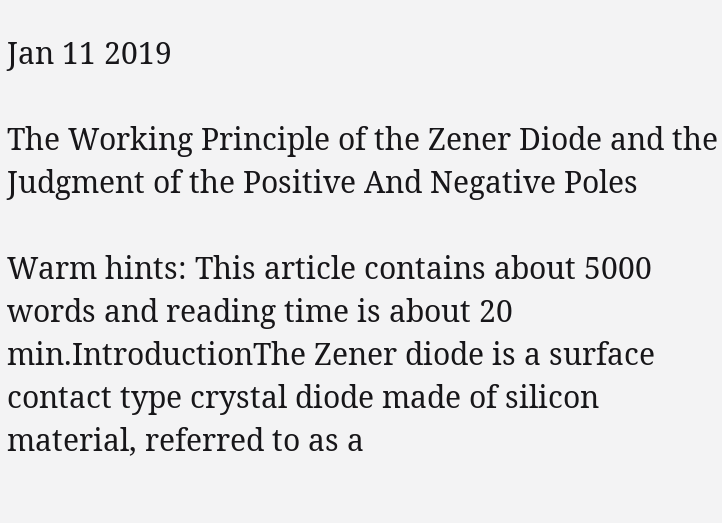Jan 11 2019

The Working Principle of the Zener Diode and the Judgment of the Positive And Negative Poles

Warm hints: This article contains about 5000 words and reading time is about 20 min.IntroductionThe Zener diode is a surface contact type crystal diode made of silicon material, referred to as a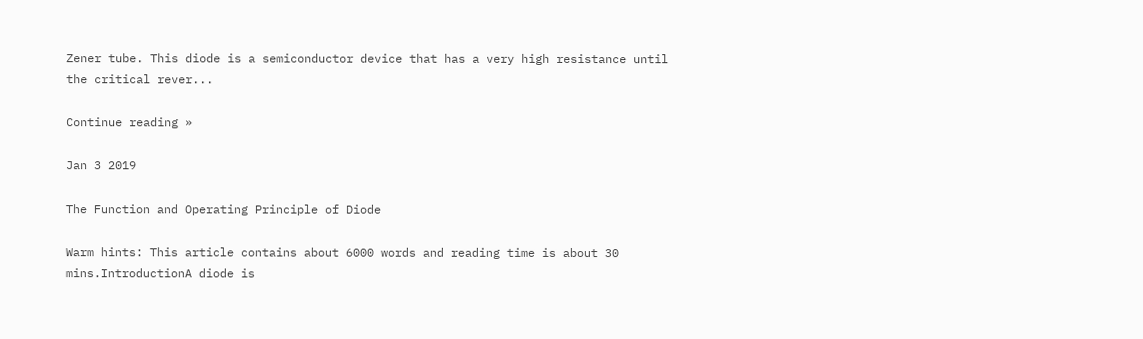Zener tube. This diode is a semiconductor device that has a very high resistance until the critical rever...

Continue reading »

Jan 3 2019

The Function and Operating Principle of Diode

Warm hints: This article contains about 6000 words and reading time is about 30 mins.IntroductionA diode is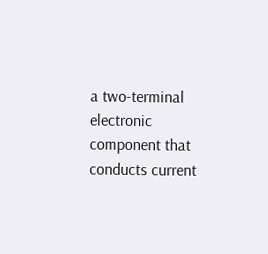a two-terminal electronic component that conducts current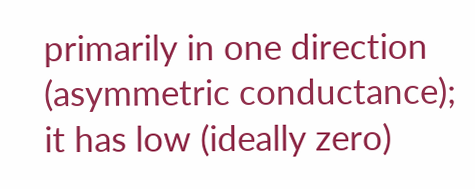primarily in one direction (asymmetric conductance); it has low (ideally zero)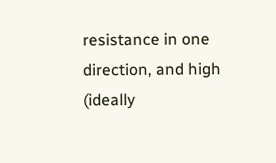resistance in one direction, and high (ideally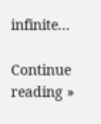infinite...

Continue reading »